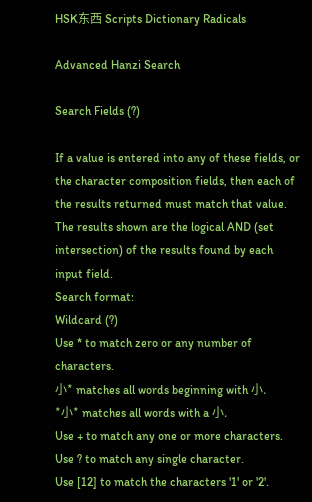HSK东西 Scripts Dictionary Radicals

Advanced Hanzi Search

Search Fields (?)

If a value is entered into any of these fields, or the character composition fields, then each of the results returned must match that value. The results shown are the logical AND (set intersection) of the results found by each input field.
Search format:
Wildcard (?)
Use * to match zero or any number of characters.
小* matches all words beginning with 小.
*小* matches all words with a 小.
Use + to match any one or more characters.
Use ? to match any single character.
Use [12] to match the characters '1' or '2'.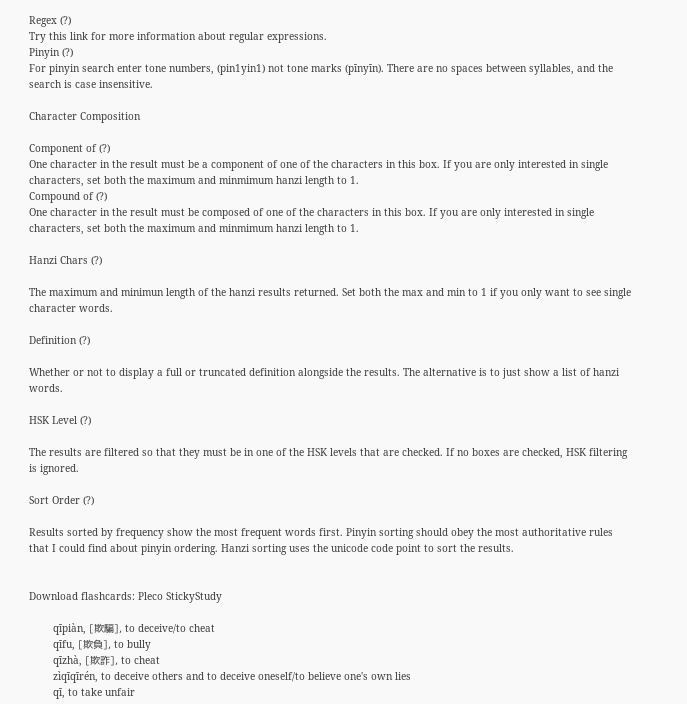Regex (?)
Try this link for more information about regular expressions.
Pinyin (?)
For pinyin search enter tone numbers, (pin1yin1) not tone marks (pīnyīn). There are no spaces between syllables, and the search is case insensitive.

Character Composition

Component of (?)
One character in the result must be a component of one of the characters in this box. If you are only interested in single characters, set both the maximum and minmimum hanzi length to 1.
Compound of (?)
One character in the result must be composed of one of the characters in this box. If you are only interested in single characters, set both the maximum and minmimum hanzi length to 1.

Hanzi Chars (?)

The maximum and minimun length of the hanzi results returned. Set both the max and min to 1 if you only want to see single character words.

Definition (?)

Whether or not to display a full or truncated definition alongside the results. The alternative is to just show a list of hanzi words.

HSK Level (?)

The results are filtered so that they must be in one of the HSK levels that are checked. If no boxes are checked, HSK filtering is ignored.

Sort Order (?)

Results sorted by frequency show the most frequent words first. Pinyin sorting should obey the most authoritative rules that I could find about pinyin ordering. Hanzi sorting uses the unicode code point to sort the results.


Download flashcards: Pleco StickyStudy

        qīpiàn, [欺騙], to deceive/to cheat
        qīfu, [欺負], to bully
        qīzhà, [欺詐], to cheat
        zìqīqīrén, to deceive others and to deceive oneself/to believe one's own lies
        qī, to take unfair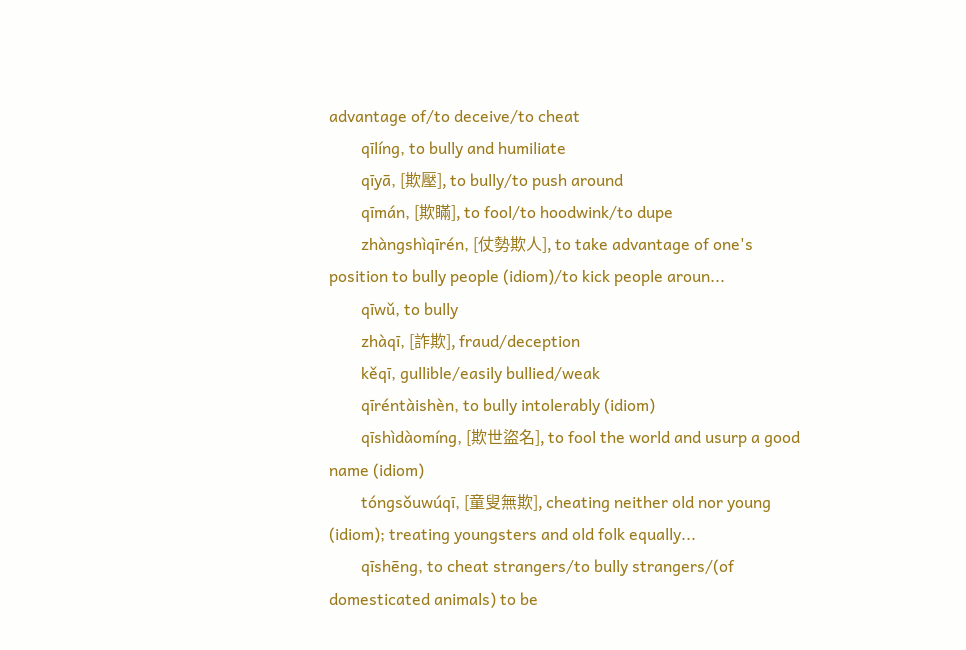advantage of/to deceive/to cheat
        qīlíng, to bully and humiliate
        qīyā, [欺壓], to bully/to push around
        qīmán, [欺瞞], to fool/to hoodwink/to dupe
        zhàngshìqīrén, [仗勢欺人], to take advantage of one's position to bully people (idiom)/to kick people aroun...
        qīwǔ, to bully
        zhàqī, [詐欺], fraud/deception
        kěqī, gullible/easily bullied/weak
        qīréntàishèn, to bully intolerably (idiom)
        qīshìdàomíng, [欺世盜名], to fool the world and usurp a good name (idiom)
        tóngsǒuwúqī, [童叟無欺], cheating neither old nor young (idiom); treating youngsters and old folk equally...
        qīshēng, to cheat strangers/to bully strangers/(of domesticated animals) to be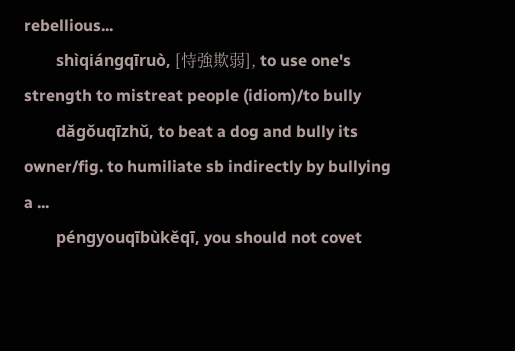rebellious...
        shìqiángqīruò, [恃強欺弱], to use one's strength to mistreat people (idiom)/to bully
        dǎgǒuqīzhǔ, to beat a dog and bully its owner/fig. to humiliate sb indirectly by bullying a ...
        péngyouqībùkěqī, you should not covet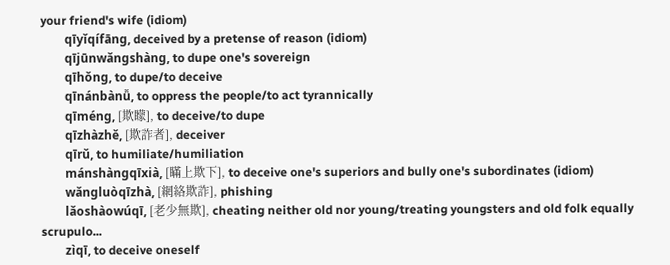your friend's wife (idiom)
        qīyǐqífāng, deceived by a pretense of reason (idiom)
        qījūnwǎngshàng, to dupe one's sovereign
        qīhǒng, to dupe/to deceive
        qīnánbànǚ, to oppress the people/to act tyrannically
        qīméng, [欺矇], to deceive/to dupe
        qīzhàzhě, [欺詐者], deceiver
        qīrǔ, to humiliate/humiliation
        mánshàngqīxià, [瞞上欺下], to deceive one's superiors and bully one's subordinates (idiom)
        wǎngluòqīzhà, [網絡欺詐], phishing
        lǎoshàowúqī, [老少無欺], cheating neither old nor young/treating youngsters and old folk equally scrupulo...
        zìqī, to deceive oneself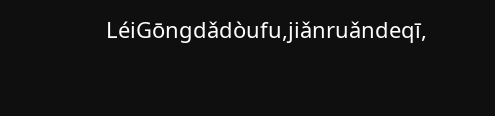LéiGōngdǎdòufu,jiǎnruǎndeqī,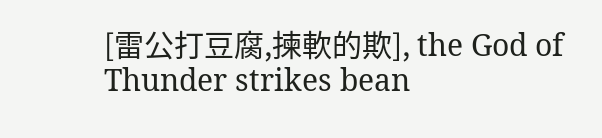[雷公打豆腐,揀軟的欺], the God of Thunder strikes bean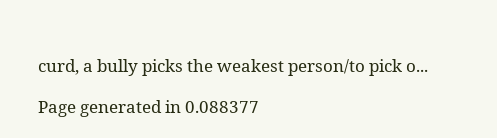curd, a bully picks the weakest person/to pick o...

Page generated in 0.088377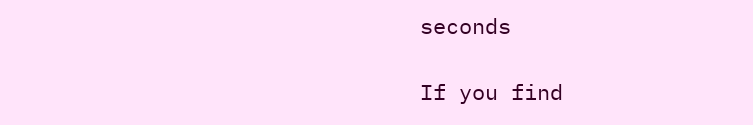seconds

If you find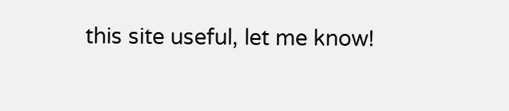this site useful, let me know!